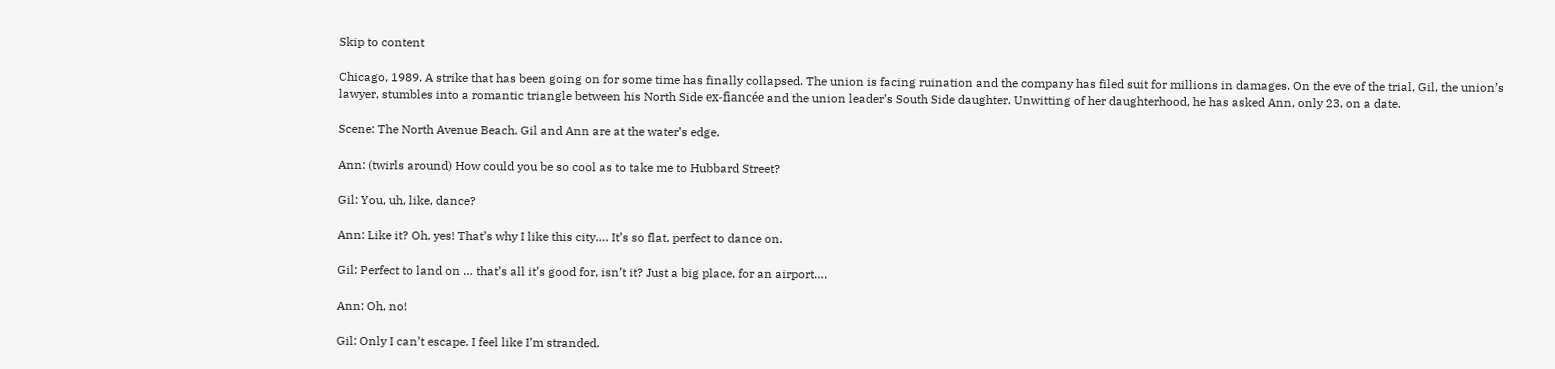Skip to content

Chicago, 1989. A strike that has been going on for some time has finally collapsed. The union is facing ruination and the company has filed suit for millions in damages. On the eve of the trial, Gil, the union’s lawyer, stumbles into a romantic triangle between his North Side ex-fiancée and the union leader’s South Side daughter. Unwitting of her daughterhood, he has asked Ann, only 23, on a date.

Scene: The North Avenue Beach. Gil and Ann are at the water’s edge.

Ann: (twirls around) How could you be so cool as to take me to Hubbard Street?

Gil: You, uh, like, dance?

Ann: Like it? Oh, yes! That’s why I like this city…. It’s so flat, perfect to dance on.

Gil: Perfect to land on … that’s all it’s good for, isn’t it? Just a big place, for an airport….

Ann: Oh, no!

Gil: Only I can’t escape. I feel like I’m stranded.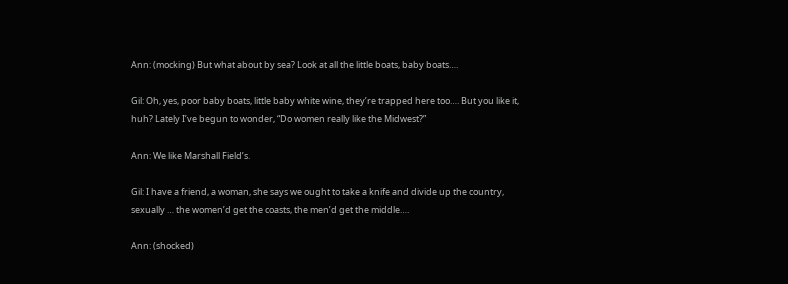Ann: (mocking) But what about by sea? Look at all the little boats, baby boats….

Gil: Oh, yes, poor baby boats, little baby white wine, they’re trapped here too…. But you like it, huh? Lately I’ve begun to wonder, “Do women really like the Midwest?”

Ann: We like Marshall Field’s.

Gil: I have a friend, a woman, she says we ought to take a knife and divide up the country, sexually … the women’d get the coasts, the men’d get the middle….

Ann: (shocked)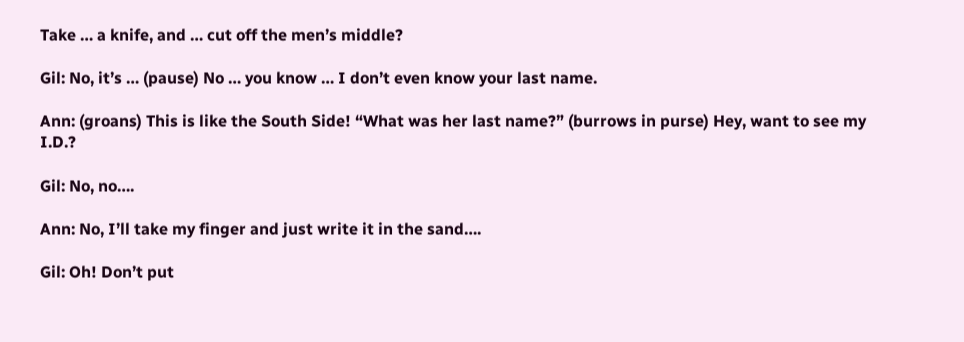Take … a knife, and … cut off the men’s middle?

Gil: No, it’s … (pause) No … you know … I don’t even know your last name.

Ann: (groans) This is like the South Side! “What was her last name?” (burrows in purse) Hey, want to see my I.D.?

Gil: No, no….

Ann: No, I’ll take my finger and just write it in the sand….

Gil: Oh! Don’t put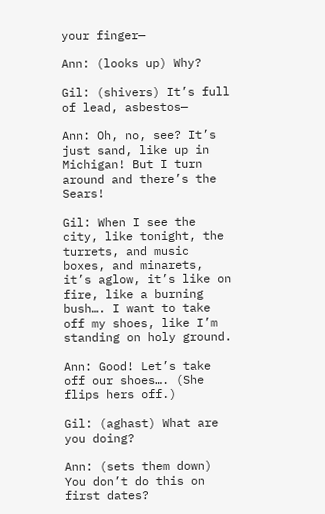your finger—

Ann: (looks up) Why?

Gil: (shivers) It’s full of lead, asbestos—

Ann: Oh, no, see? It’s just sand, like up in Michigan! But I turn around and there’s the Sears!

Gil: When I see the city, like tonight, the turrets, and music boxes, and minarets, it’s aglow, it’s like on fire, like a burning bush…. I want to take off my shoes, like I’m standing on holy ground.

Ann: Good! Let’s take off our shoes…. (She flips hers off.)

Gil: (aghast) What are you doing?

Ann: (sets them down) You don’t do this on first dates?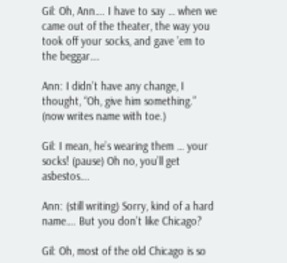Gil: Oh, Ann…. I have to say … when we came out of the theater, the way you took off your socks, and gave ’em to the beggar….

Ann: I didn’t have any change, I thought, “Oh, give him something.” (now writes name with toe.)

Gil: I mean, he’s wearing them … your socks! (pause) Oh no, you’ll get asbestos….

Ann: (still writing) Sorry, kind of a hard name…. But you don’t like Chicago?

Gil: Oh, most of the old Chicago is so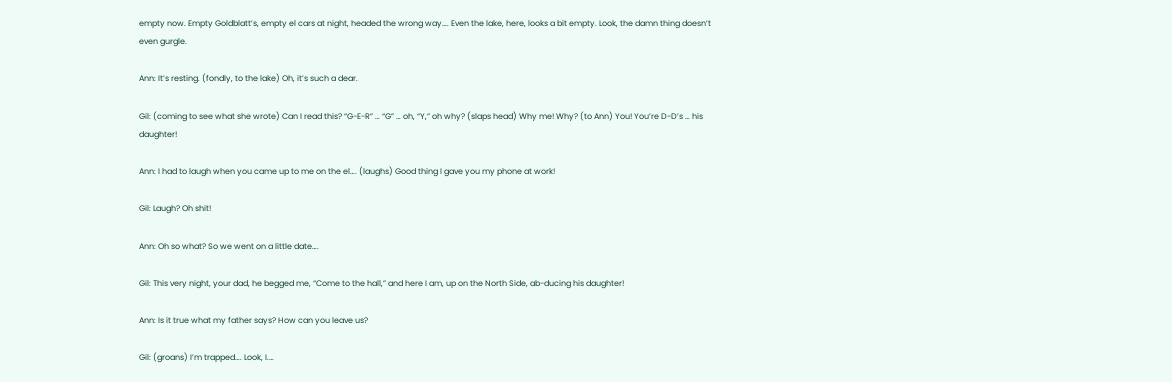empty now. Empty Goldblatt’s, empty el cars at night, headed the wrong way…. Even the lake, here, looks a bit empty. Look, the damn thing doesn’t even gurgle.

Ann: It’s resting. (fondly, to the lake) Oh, it’s such a dear.

Gil: (coming to see what she wrote) Can I read this? “G-E-R” … “G” … oh, “Y,” oh why? (slaps head) Why me! Why? (to Ann) You! You’re D-D’s … his daughter!

Ann: I had to laugh when you came up to me on the el…. (laughs) Good thing I gave you my phone at work!

Gil: Laugh? Oh shit!

Ann: Oh so what? So we went on a little date….

Gil: This very night, your dad, he begged me, “Come to the hall,” and here I am, up on the North Side, ab-ducing his daughter!

Ann: Is it true what my father says? How can you leave us?

Gil: (groans) I’m trapped…. Look, I.…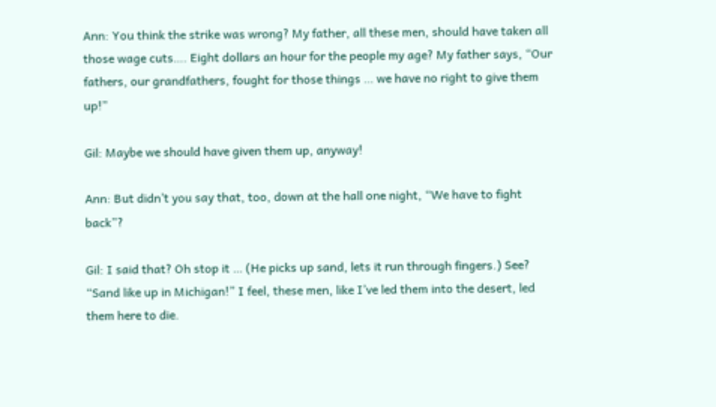Ann: You think the strike was wrong? My father, all these men, should have taken all those wage cuts…. Eight dollars an hour for the people my age? My father says, “Our fathers, our grandfathers, fought for those things … we have no right to give them up!”

Gil: Maybe we should have given them up, anyway!

Ann: But didn’t you say that, too, down at the hall one night, “We have to fight back”?

Gil: I said that? Oh stop it … (He picks up sand, lets it run through fingers.) See? “Sand like up in Michigan!” I feel, these men, like I’ve led them into the desert, led them here to die.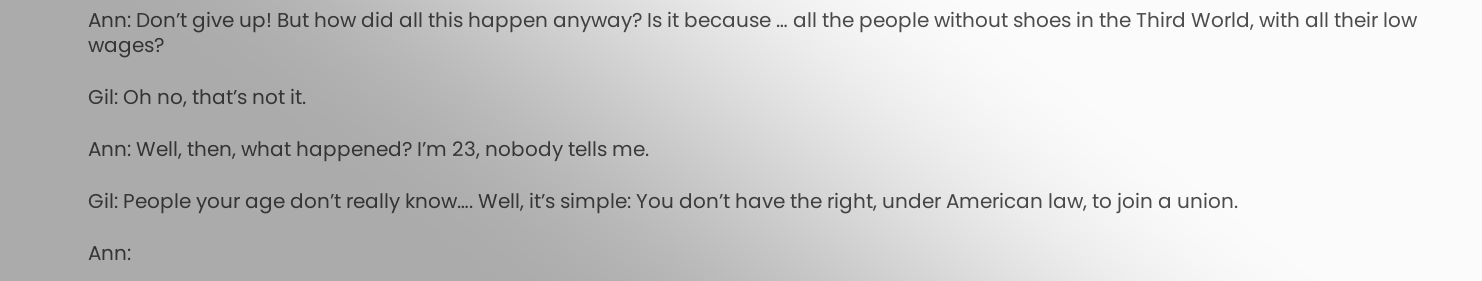Ann: Don’t give up! But how did all this happen anyway? Is it because … all the people without shoes in the Third World, with all their low wages?

Gil: Oh no, that’s not it.

Ann: Well, then, what happened? I’m 23, nobody tells me.

Gil: People your age don’t really know…. Well, it’s simple: You don’t have the right, under American law, to join a union.

Ann: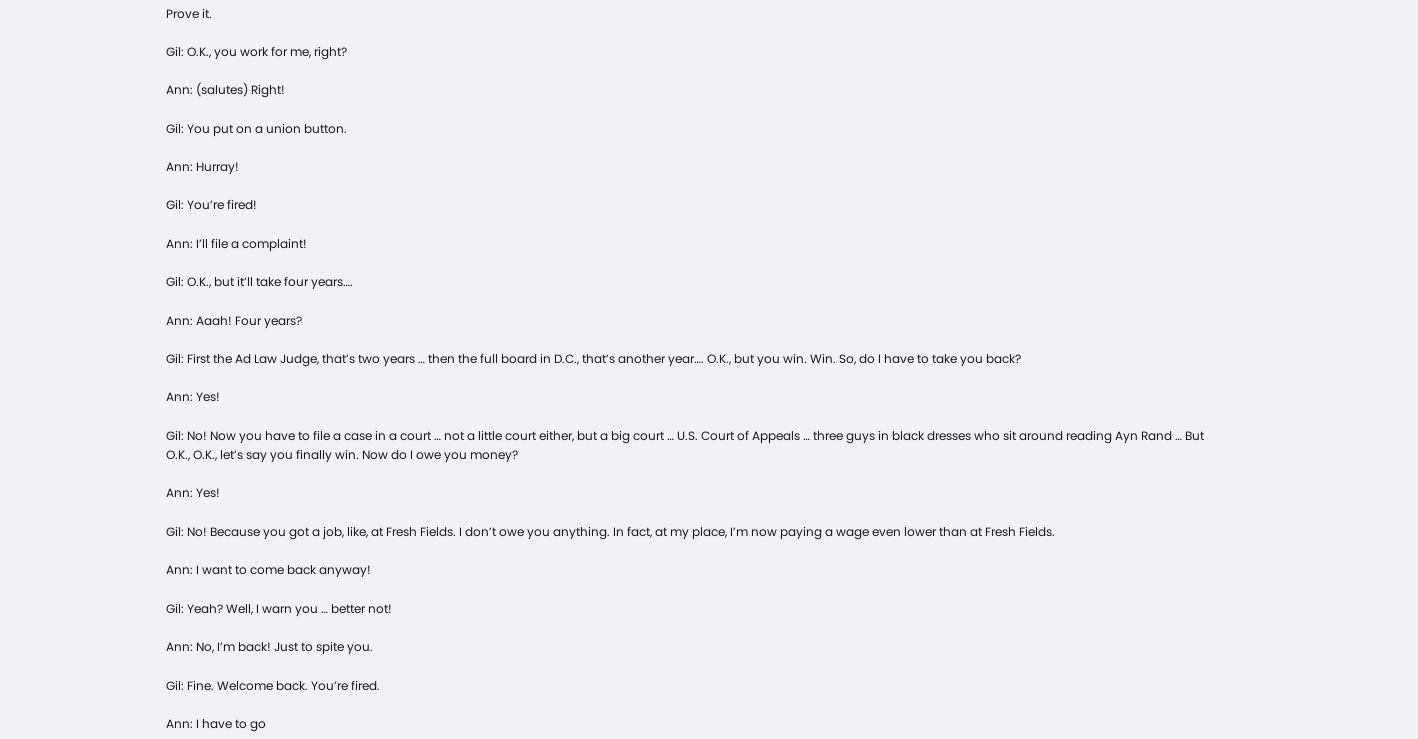Prove it.

Gil: O.K., you work for me, right?

Ann: (salutes) Right!

Gil: You put on a union button.

Ann: Hurray!

Gil: You’re fired!

Ann: I’ll file a complaint!

Gil: O.K., but it’ll take four years….

Ann: Aaah! Four years?

Gil: First the Ad Law Judge, that’s two years … then the full board in D.C., that’s another year…. O.K., but you win. Win. So, do I have to take you back?

Ann: Yes!

Gil: No! Now you have to file a case in a court … not a little court either, but a big court … U.S. Court of Appeals … three guys in black dresses who sit around reading Ayn Rand … But O.K., O.K., let’s say you finally win. Now do I owe you money?

Ann: Yes!

Gil: No! Because you got a job, like, at Fresh Fields. I don’t owe you anything. In fact, at my place, I’m now paying a wage even lower than at Fresh Fields.

Ann: I want to come back anyway!

Gil: Yeah? Well, I warn you … better not!

Ann: No, I’m back! Just to spite you.

Gil: Fine. Welcome back. You’re fired.

Ann: I have to go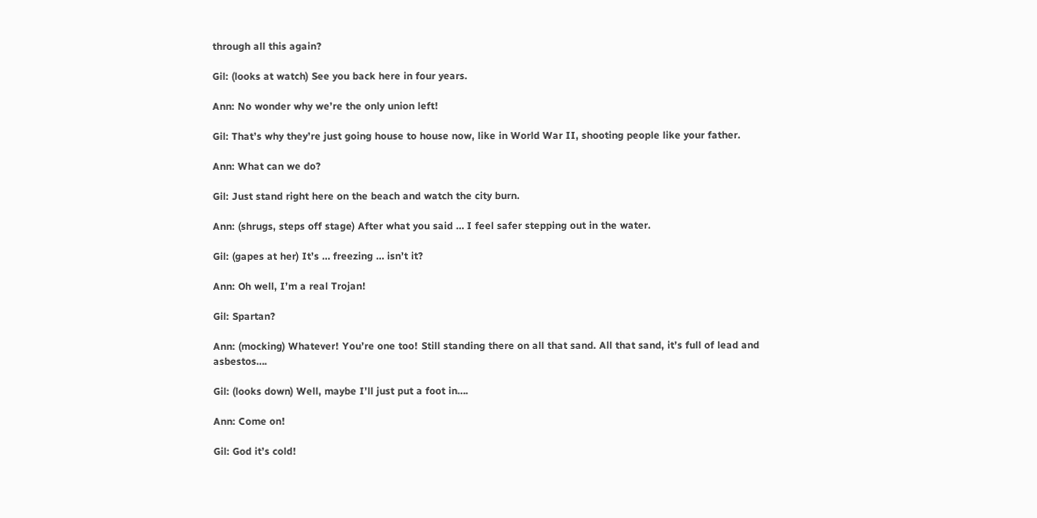through all this again?

Gil: (looks at watch) See you back here in four years.

Ann: No wonder why we’re the only union left!

Gil: That’s why they’re just going house to house now, like in World War II, shooting people like your father.

Ann: What can we do?

Gil: Just stand right here on the beach and watch the city burn.

Ann: (shrugs, steps off stage) After what you said … I feel safer stepping out in the water.

Gil: (gapes at her) It’s … freezing … isn’t it?

Ann: Oh well, I’m a real Trojan!

Gil: Spartan?

Ann: (mocking) Whatever! You’re one too! Still standing there on all that sand. All that sand, it’s full of lead and asbestos….

Gil: (looks down) Well, maybe I’ll just put a foot in….

Ann: Come on!

Gil: God it’s cold!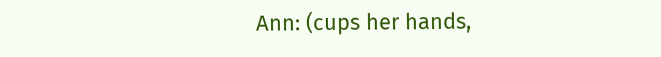Ann: (cups her hands,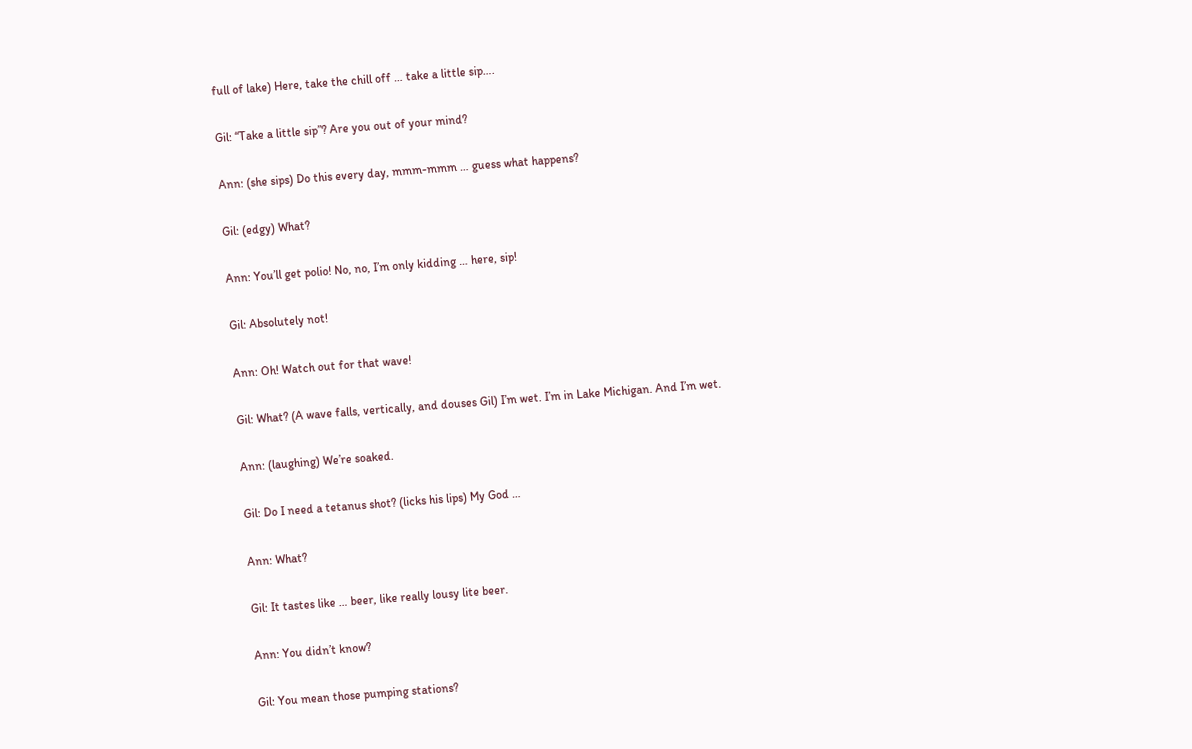full of lake) Here, take the chill off … take a little sip….

Gil: “Take a little sip”? Are you out of your mind?

Ann: (she sips) Do this every day, mmm-mmm … guess what happens?

Gil: (edgy) What?

Ann: You’ll get polio! No, no, I’m only kidding … here, sip!

Gil: Absolutely not!

Ann: Oh! Watch out for that wave!

Gil: What? (A wave falls, vertically, and douses Gil) I’m wet. I’m in Lake Michigan. And I’m wet.

Ann: (laughing) We’re soaked.

Gil: Do I need a tetanus shot? (licks his lips) My God …

Ann: What?

Gil: It tastes like … beer, like really lousy lite beer.

Ann: You didn’t know?

Gil: You mean those pumping stations?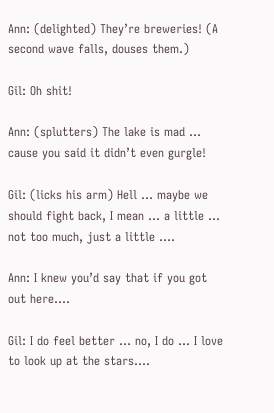Ann: (delighted) They’re breweries! (A second wave falls, douses them.)

Gil: Oh shit!

Ann: (splutters) The lake is mad … cause you said it didn’t even gurgle!

Gil: (licks his arm) Hell … maybe we should fight back, I mean … a little … not too much, just a little ….

Ann: I knew you’d say that if you got out here….

Gil: I do feel better … no, I do … I love to look up at the stars….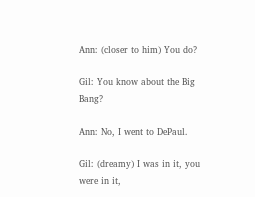Ann: (closer to him) You do?

Gil: You know about the Big Bang?

Ann: No, I went to DePaul.

Gil: (dreamy) I was in it, you were in it,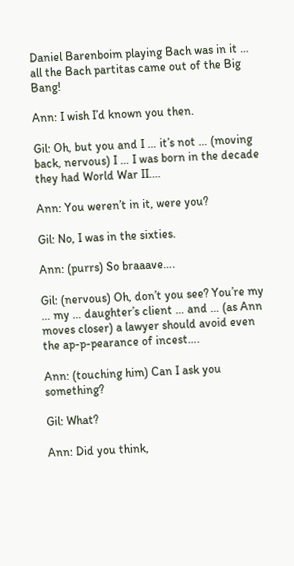Daniel Barenboim playing Bach was in it … all the Bach partitas came out of the Big Bang!

Ann: I wish I’d known you then.

Gil: Oh, but you and I … it’s not … (moving back, nervous) I … I was born in the decade they had World War II.…

Ann: You weren’t in it, were you?

Gil: No, I was in the sixties.

Ann: (purrs) So braaave….

Gil: (nervous) Oh, don’t you see? You’re my … my … daughter’s client … and … (as Ann moves closer) a lawyer should avoid even the ap-p-pearance of incest….

Ann: (touching him) Can I ask you something?

Gil: What?

Ann: Did you think,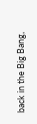back in the Big Bang,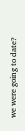we were going to date?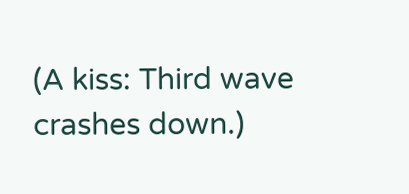(A kiss: Third wave crashes down.)